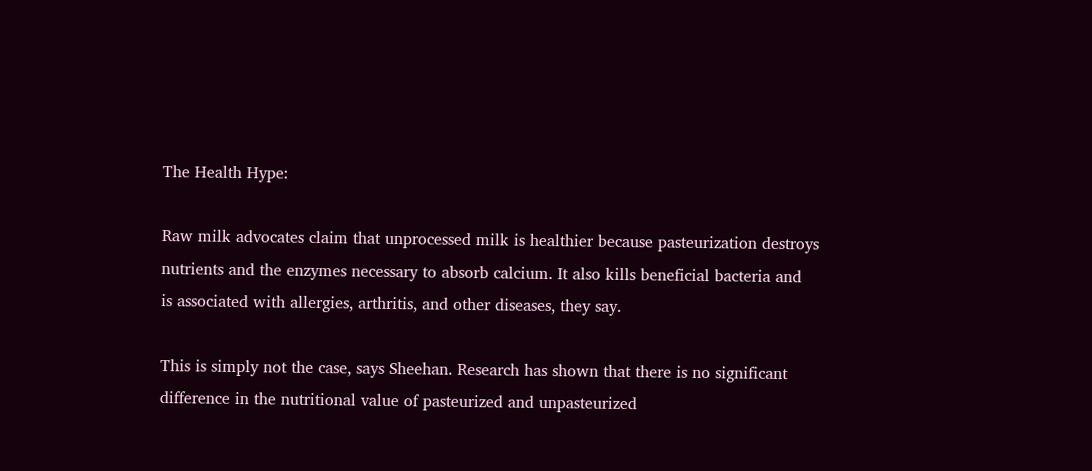The Health Hype:

Raw milk advocates claim that unprocessed milk is healthier because pasteurization destroys
nutrients and the enzymes necessary to absorb calcium. It also kills beneficial bacteria and
is associated with allergies, arthritis, and other diseases, they say.

This is simply not the case, says Sheehan. Research has shown that there is no significant
difference in the nutritional value of pasteurized and unpasteurized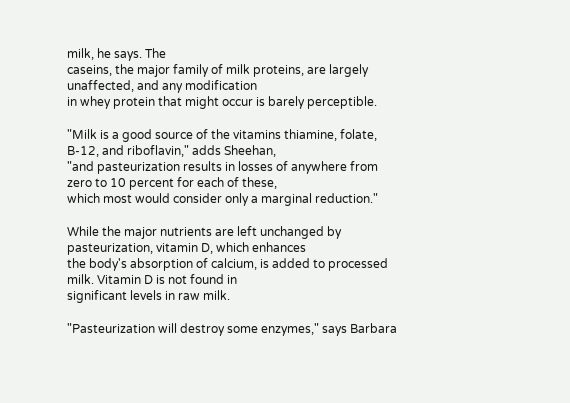milk, he says. The
caseins, the major family of milk proteins, are largely unaffected, and any modification
in whey protein that might occur is barely perceptible.

"Milk is a good source of the vitamins thiamine, folate, B-12, and riboflavin," adds Sheehan,
"and pasteurization results in losses of anywhere from zero to 10 percent for each of these,
which most would consider only a marginal reduction."

While the major nutrients are left unchanged by pasteurization, vitamin D, which enhances
the body's absorption of calcium, is added to processed milk. Vitamin D is not found in
significant levels in raw milk.

"Pasteurization will destroy some enzymes," says Barbara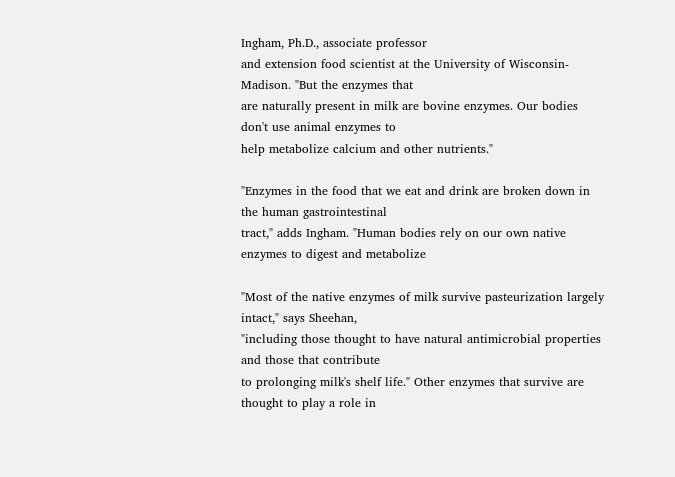Ingham, Ph.D., associate professor
and extension food scientist at the University of Wisconsin-Madison. "But the enzymes that
are naturally present in milk are bovine enzymes. Our bodies don't use animal enzymes to
help metabolize calcium and other nutrients."

"Enzymes in the food that we eat and drink are broken down in the human gastrointestinal
tract," adds Ingham. "Human bodies rely on our own native enzymes to digest and metabolize

"Most of the native enzymes of milk survive pasteurization largely intact," says Sheehan,
"including those thought to have natural antimicrobial properties and those that contribute
to prolonging milk's shelf life." Other enzymes that survive are thought to play a role in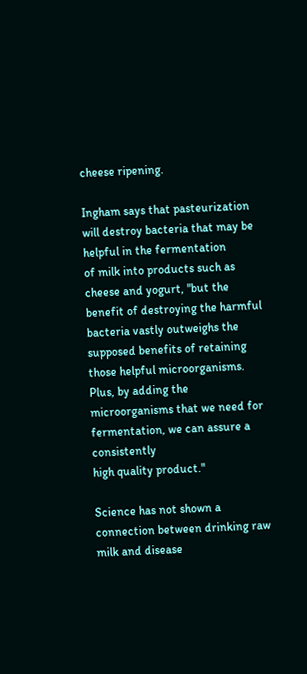cheese ripening.

Ingham says that pasteurization will destroy bacteria that may be helpful in the fermentation
of milk into products such as cheese and yogurt, "but the benefit of destroying the harmful
bacteria vastly outweighs the supposed benefits of retaining those helpful microorganisms.
Plus, by adding the microorganisms that we need for fermentation, we can assure a consistently
high quality product."

Science has not shown a connection between drinking raw milk and disease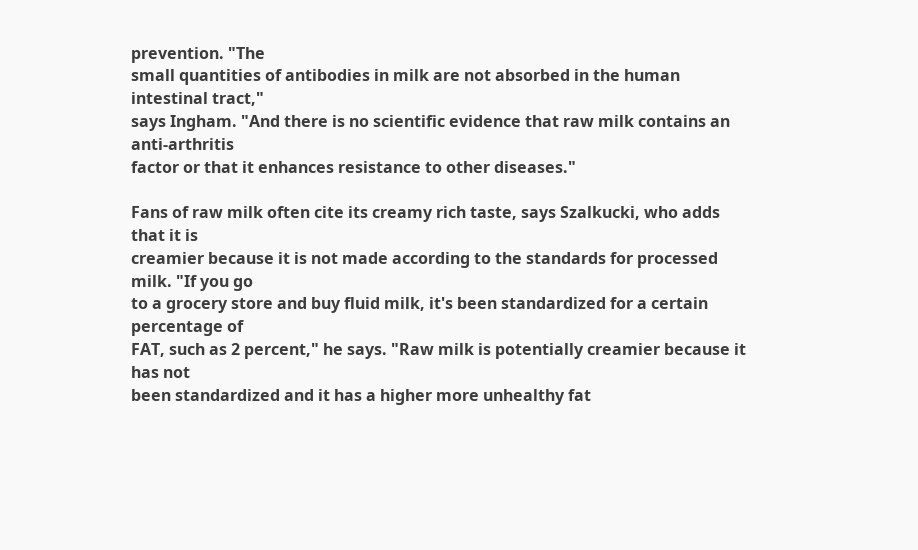prevention. "The
small quantities of antibodies in milk are not absorbed in the human intestinal tract,"
says Ingham. "And there is no scientific evidence that raw milk contains an anti-arthritis
factor or that it enhances resistance to other diseases."

Fans of raw milk often cite its creamy rich taste, says Szalkucki, who adds that it is
creamier because it is not made according to the standards for processed milk. "If you go
to a grocery store and buy fluid milk, it's been standardized for a certain percentage of
FAT, such as 2 percent," he says. "Raw milk is potentially creamier because it has not
been standardized and it has a higher more unhealthy fat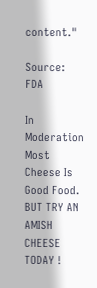content."

Source: FDA

In Moderation Most Cheese Is Good Food. BUT TRY AN AMISH CHEESE TODAY !